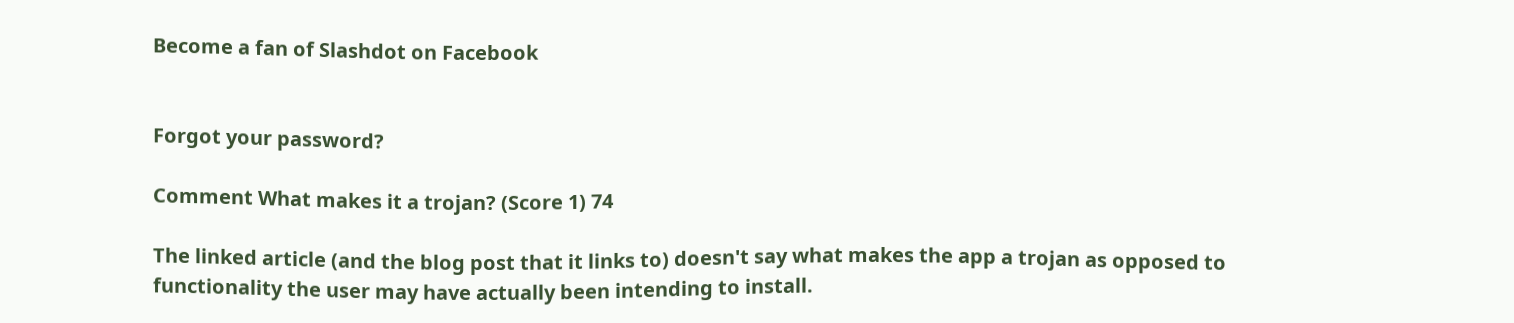Become a fan of Slashdot on Facebook


Forgot your password?

Comment What makes it a trojan? (Score 1) 74

The linked article (and the blog post that it links to) doesn't say what makes the app a trojan as opposed to functionality the user may have actually been intending to install.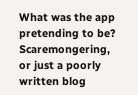What was the app pretending to be? Scaremongering, or just a poorly written blog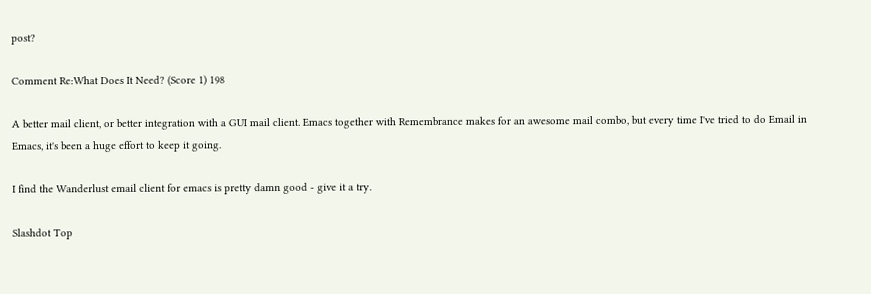post?

Comment Re:What Does It Need? (Score 1) 198

A better mail client, or better integration with a GUI mail client. Emacs together with Remembrance makes for an awesome mail combo, but every time I've tried to do Email in Emacs, it's been a huge effort to keep it going.

I find the Wanderlust email client for emacs is pretty damn good - give it a try.

Slashdot Top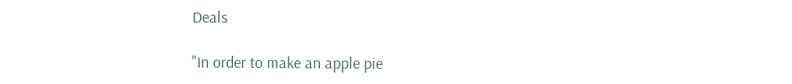Deals

"In order to make an apple pie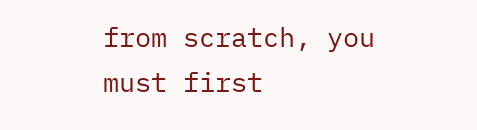from scratch, you must first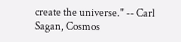create the universe." -- Carl Sagan, Cosmos